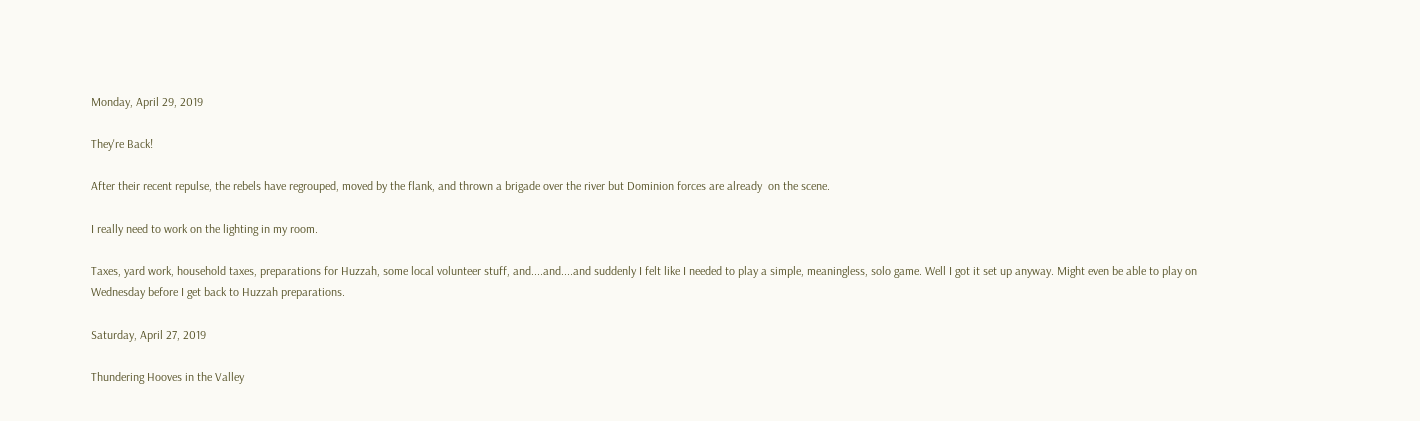Monday, April 29, 2019

They're Back!

After their recent repulse, the rebels have regrouped, moved by the flank, and thrown a brigade over the river but Dominion forces are already  on the scene.

I really need to work on the lighting in my room.

Taxes, yard work, household taxes, preparations for Huzzah, some local volunteer stuff, and....and....and suddenly I felt like I needed to play a simple, meaningless, solo game. Well I got it set up anyway. Might even be able to play on Wednesday before I get back to Huzzah preparations.

Saturday, April 27, 2019

Thundering Hooves in the Valley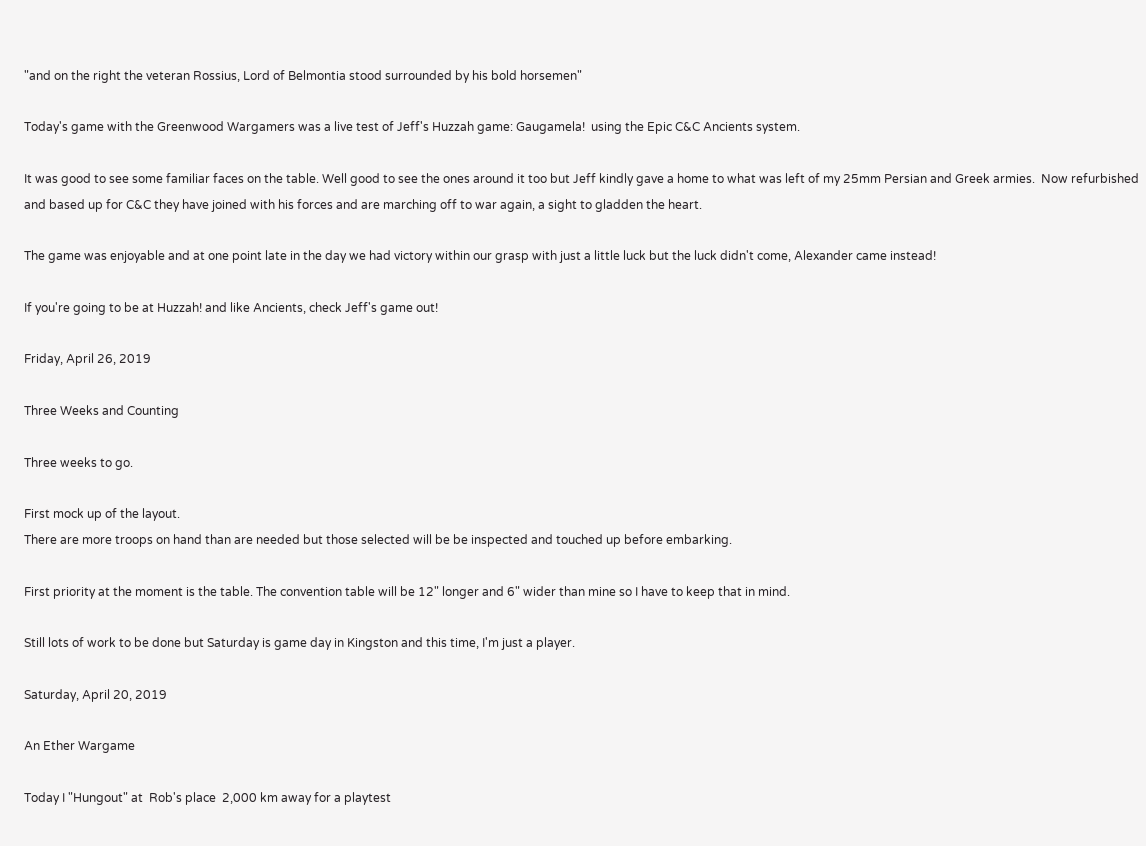"and on the right the veteran Rossius, Lord of Belmontia stood surrounded by his bold horsemen"

Today's game with the Greenwood Wargamers was a live test of Jeff's Huzzah game: Gaugamela!  using the Epic C&C Ancients system.

It was good to see some familiar faces on the table. Well good to see the ones around it too but Jeff kindly gave a home to what was left of my 25mm Persian and Greek armies.  Now refurbished and based up for C&C they have joined with his forces and are marching off to war again, a sight to gladden the heart.

The game was enjoyable and at one point late in the day we had victory within our grasp with just a little luck but the luck didn't come, Alexander came instead!

If you're going to be at Huzzah! and like Ancients, check Jeff's game out!

Friday, April 26, 2019

Three Weeks and Counting

Three weeks to go.

First mock up of the layout.
There are more troops on hand than are needed but those selected will be be inspected and touched up before embarking.

First priority at the moment is the table. The convention table will be 12" longer and 6" wider than mine so I have to keep that in mind.

Still lots of work to be done but Saturday is game day in Kingston and this time, I'm just a player.

Saturday, April 20, 2019

An Ether Wargame

Today I "Hungout" at  Rob's place  2,000 km away for a playtest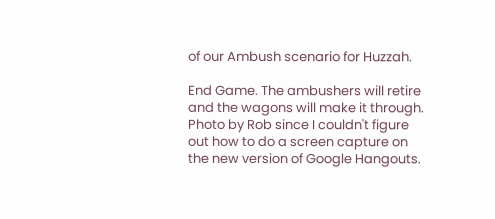of our Ambush scenario for Huzzah.

End Game. The ambushers will retire and the wagons will make it through.
Photo by Rob since I couldn't figure out how to do a screen capture on the new version of Google Hangouts.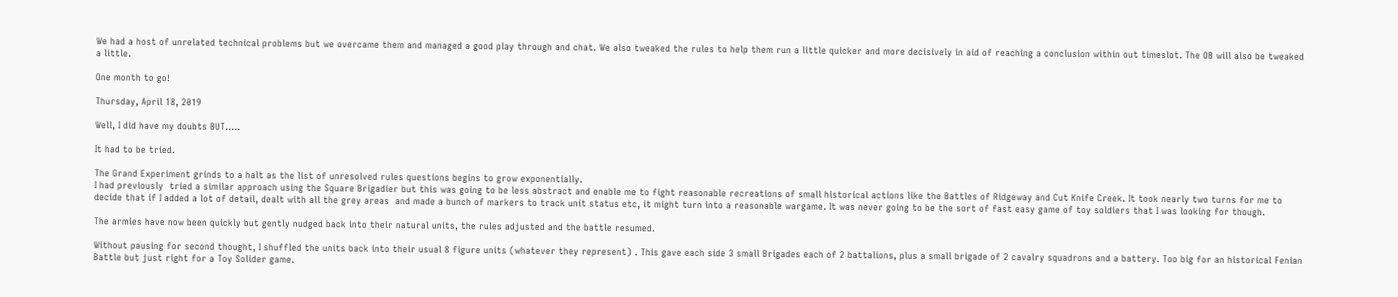We had a host of unrelated technical problems but we overcame them and managed a good play through and chat. We also tweaked the rules to help them run a little quicker and more decisively in aid of reaching a conclusion within out timeslot. The OB will also be tweaked a little.

One month to go!

Thursday, April 18, 2019

Well, I did have my doubts BUT.....

It had to be tried.

The Grand Experiment grinds to a halt as the list of unresolved rules questions begins to grow exponentially.
I had previously  tried a similar approach using the Square Brigadier but this was going to be less abstract and enable me to fight reasonable recreations of small historical actions like the Battles of Ridgeway and Cut Knife Creek. It took nearly two turns for me to decide that if I added a lot of detail, dealt with all the grey areas  and made a bunch of markers to track unit status etc, it might turn into a reasonable wargame. It was never going to be the sort of fast easy game of toy soldiers that I was looking for though.

The armies have now been quickly but gently nudged back into their natural units, the rules adjusted and the battle resumed.

Without pausing for second thought, I shuffled the units back into their usual 8 figure units (whatever they represent) . This gave each side 3 small Brigades each of 2 battalions, plus a small brigade of 2 cavalry squadrons and a battery. Too big for an historical Fenian Battle but just right for a Toy Solider game.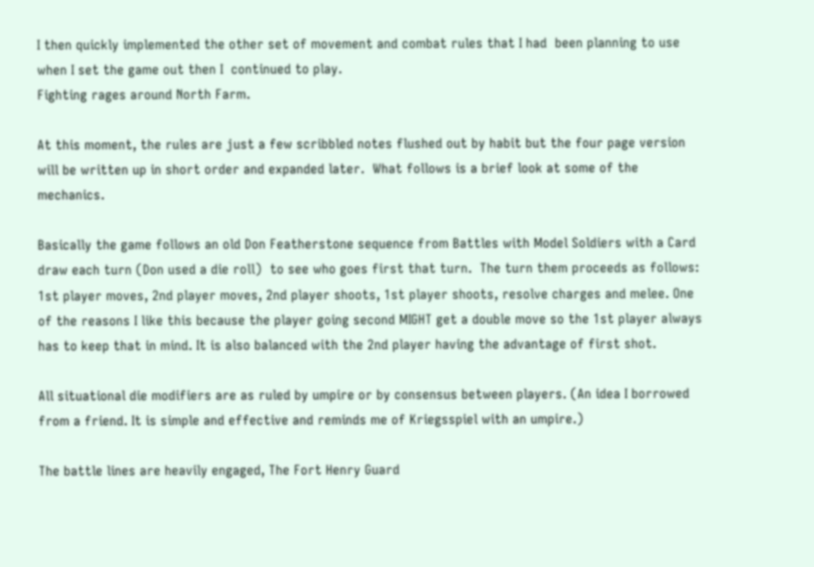I then quickly implemented the other set of movement and combat rules that I had  been planning to use when I set the game out then I  continued to play.
Fighting rages around North Farm.

At this moment, the rules are just a few scribbled notes flushed out by habit but the four page version will be written up in short order and expanded later.  What follows is a brief look at some of the mechanics.

Basically the game follows an old Don Featherstone sequence from Battles with Model Soldiers with a Card draw each turn (Don used a die roll)  to see who goes first that turn.  The turn them proceeds as follows:  1st player moves, 2nd player moves, 2nd player shoots, 1st player shoots, resolve charges and melee. One of the reasons I like this because the player going second MIGHT get a double move so the 1st player always has to keep that in mind. It is also balanced with the 2nd player having the advantage of first shot.

All situational die modifiers are as ruled by umpire or by consensus between players. (An idea I borrowed from a friend. It is simple and effective and reminds me of Kriegsspiel with an umpire.)

The battle lines are heavily engaged, The Fort Henry Guard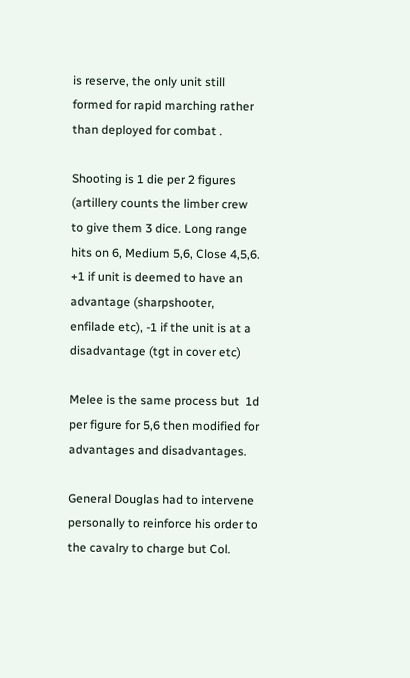is reserve, the only unit still formed for rapid marching rather than deployed for combat .

Shooting is 1 die per 2 figures (artillery counts the limber crew to give them 3 dice. Long range hits on 6, Medium 5,6, Close 4,5,6. +1 if unit is deemed to have an advantage (sharpshooter, enfilade etc), -1 if the unit is at a disadvantage (tgt in cover etc)

Melee is the same process but  1d per figure for 5,6 then modified for advantages and disadvantages.

General Douglas had to intervene personally to reinforce his order to the cavalry to charge but Col.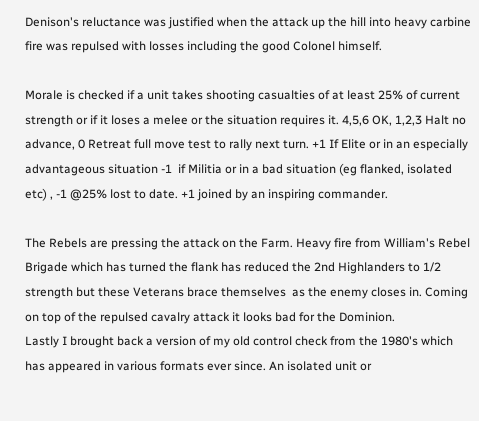Denison's reluctance was justified when the attack up the hill into heavy carbine fire was repulsed with losses including the good Colonel himself.

Morale is checked if a unit takes shooting casualties of at least 25% of current strength or if it loses a melee or the situation requires it. 4,5,6 OK, 1,2,3 Halt no advance, 0 Retreat full move test to rally next turn. +1 If Elite or in an especially advantageous situation -1  if Militia or in a bad situation (eg flanked, isolated etc) , -1 @25% lost to date. +1 joined by an inspiring commander.

The Rebels are pressing the attack on the Farm. Heavy fire from William's Rebel Brigade which has turned the flank has reduced the 2nd Highlanders to 1/2 strength but these Veterans brace themselves  as the enemy closes in. Coming on top of the repulsed cavalry attack it looks bad for the Dominion.
Lastly I brought back a version of my old control check from the 1980's which has appeared in various formats ever since. An isolated unit or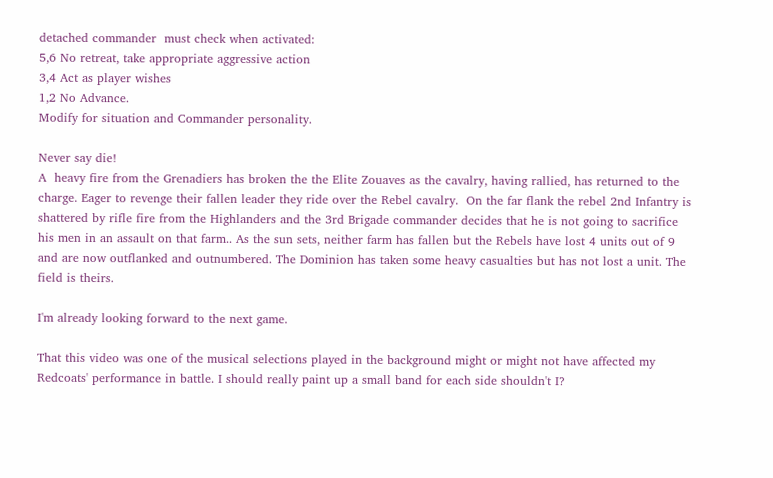detached commander  must check when activated:
5,6 No retreat, take appropriate aggressive action
3,4 Act as player wishes
1,2 No Advance.
Modify for situation and Commander personality.

Never say die!
A  heavy fire from the Grenadiers has broken the the Elite Zouaves as the cavalry, having rallied, has returned to the charge. Eager to revenge their fallen leader they ride over the Rebel cavalry.  On the far flank the rebel 2nd Infantry is shattered by rifle fire from the Highlanders and the 3rd Brigade commander decides that he is not going to sacrifice his men in an assault on that farm.. As the sun sets, neither farm has fallen but the Rebels have lost 4 units out of 9 and are now outflanked and outnumbered. The Dominion has taken some heavy casualties but has not lost a unit. The field is theirs.

I'm already looking forward to the next game.

That this video was one of the musical selections played in the background might or might not have affected my Redcoats' performance in battle. I should really paint up a small band for each side shouldn't I?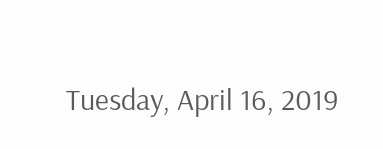Tuesday, April 16, 2019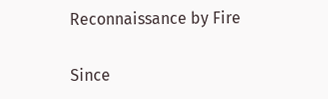Reconnaissance by Fire

Since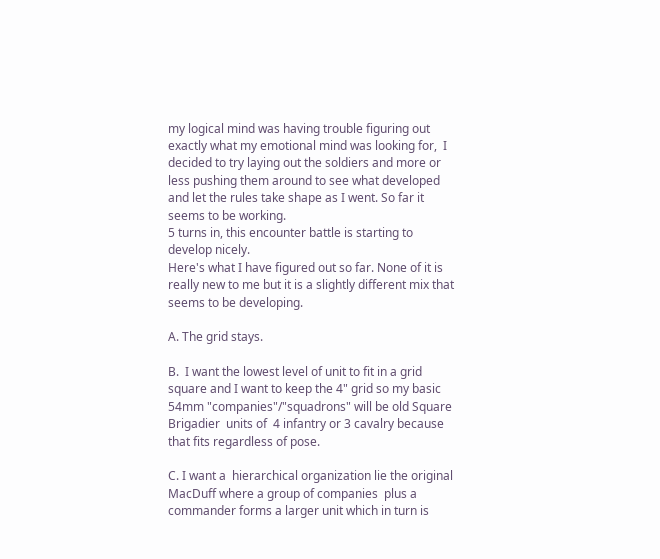my logical mind was having trouble figuring out exactly what my emotional mind was looking for,  I decided to try laying out the soldiers and more or less pushing them around to see what developed and let the rules take shape as I went. So far it seems to be working.
5 turns in, this encounter battle is starting to develop nicely.
Here's what I have figured out so far. None of it is really new to me but it is a slightly different mix that seems to be developing.

A. The grid stays.

B.  I want the lowest level of unit to fit in a grid square and I want to keep the 4" grid so my basic 54mm "companies"/"squadrons" will be old Square Brigadier  units of  4 infantry or 3 cavalry because that fits regardless of pose.

C. I want a  hierarchical organization lie the original MacDuff where a group of companies  plus a commander forms a larger unit which in turn is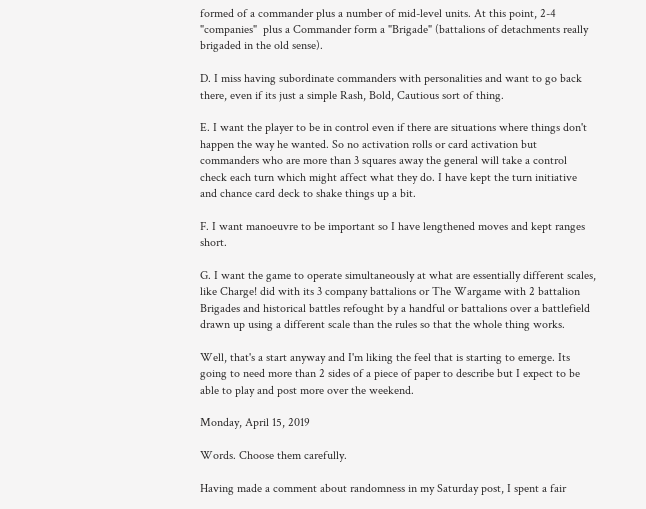formed of a commander plus a number of mid-level units. At this point, 2-4 "companies"  plus a Commander form a "Brigade" (battalions of detachments really brigaded in the old sense).

D. I miss having subordinate commanders with personalities and want to go back there, even if its just a simple Rash, Bold, Cautious sort of thing.

E. I want the player to be in control even if there are situations where things don't happen the way he wanted. So no activation rolls or card activation but commanders who are more than 3 squares away the general will take a control check each turn which might affect what they do. I have kept the turn initiative and chance card deck to shake things up a bit.

F. I want manoeuvre to be important so I have lengthened moves and kept ranges short.

G. I want the game to operate simultaneously at what are essentially different scales, like Charge! did with its 3 company battalions or The Wargame with 2 battalion Brigades and historical battles refought by a handful or battalions over a battlefield drawn up using a different scale than the rules so that the whole thing works.

Well, that's a start anyway and I'm liking the feel that is starting to emerge. Its going to need more than 2 sides of a piece of paper to describe but I expect to be able to play and post more over the weekend.

Monday, April 15, 2019

Words. Choose them carefully.

Having made a comment about randomness in my Saturday post, I spent a fair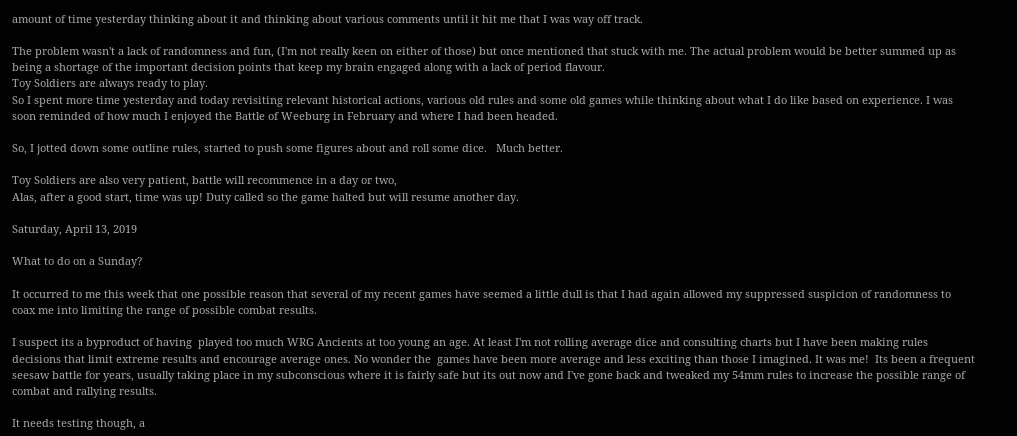amount of time yesterday thinking about it and thinking about various comments until it hit me that I was way off track.

The problem wasn't a lack of randomness and fun, (I'm not really keen on either of those) but once mentioned that stuck with me. The actual problem would be better summed up as being a shortage of the important decision points that keep my brain engaged along with a lack of period flavour.
Toy Soldiers are always ready to play.
So I spent more time yesterday and today revisiting relevant historical actions, various old rules and some old games while thinking about what I do like based on experience. I was soon reminded of how much I enjoyed the Battle of Weeburg in February and where I had been headed.

So, I jotted down some outline rules, started to push some figures about and roll some dice.   Much better.

Toy Soldiers are also very patient, battle will recommence in a day or two,
Alas, after a good start, time was up! Duty called so the game halted but will resume another day.

Saturday, April 13, 2019

What to do on a Sunday?

It occurred to me this week that one possible reason that several of my recent games have seemed a little dull is that I had again allowed my suppressed suspicion of randomness to coax me into limiting the range of possible combat results.

I suspect its a byproduct of having  played too much WRG Ancients at too young an age. At least I'm not rolling average dice and consulting charts but I have been making rules decisions that limit extreme results and encourage average ones. No wonder the  games have been more average and less exciting than those I imagined. It was me!  Its been a frequent seesaw battle for years, usually taking place in my subconscious where it is fairly safe but its out now and I've gone back and tweaked my 54mm rules to increase the possible range of combat and rallying results.

It needs testing though, a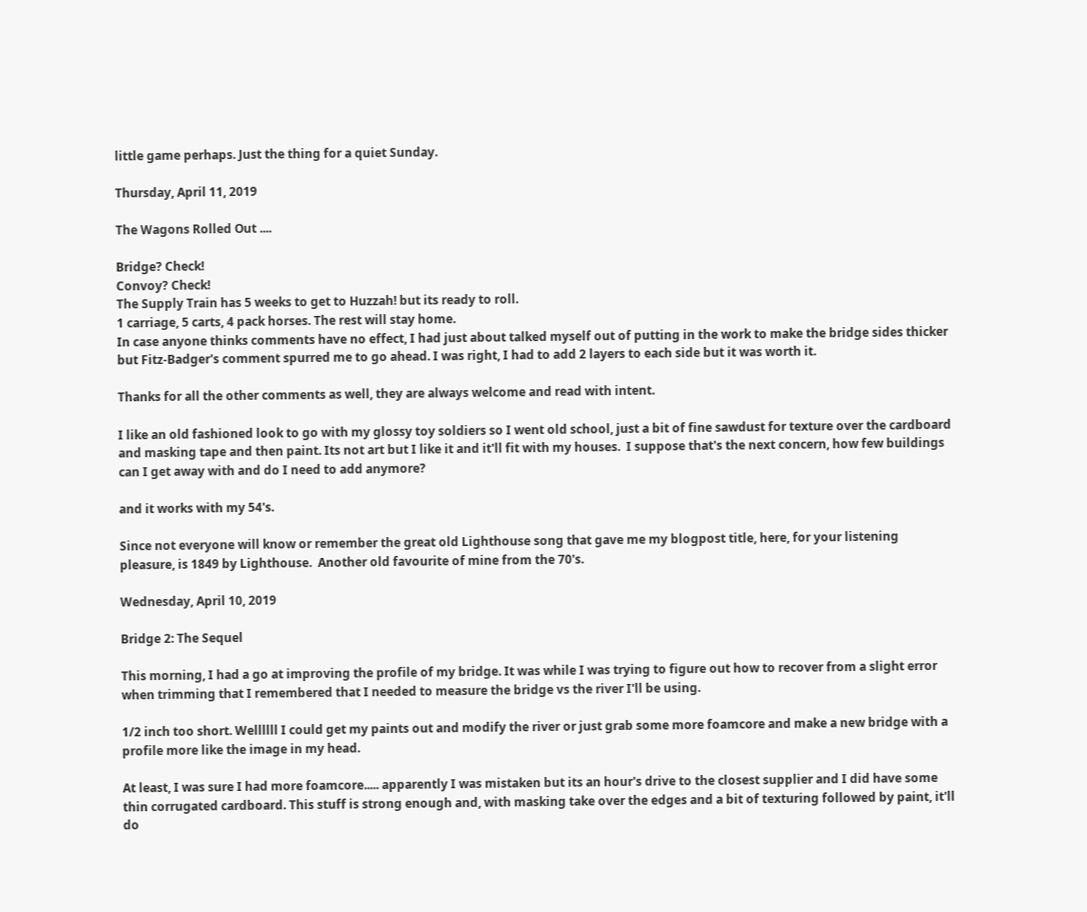little game perhaps. Just the thing for a quiet Sunday.

Thursday, April 11, 2019

The Wagons Rolled Out ....

Bridge? Check!
Convoy? Check!
The Supply Train has 5 weeks to get to Huzzah! but its ready to roll.
1 carriage, 5 carts, 4 pack horses. The rest will stay home.
In case anyone thinks comments have no effect, I had just about talked myself out of putting in the work to make the bridge sides thicker but Fitz-Badger's comment spurred me to go ahead. I was right, I had to add 2 layers to each side but it was worth it.

Thanks for all the other comments as well, they are always welcome and read with intent.

I like an old fashioned look to go with my glossy toy soldiers so I went old school, just a bit of fine sawdust for texture over the cardboard and masking tape and then paint. Its not art but I like it and it'll fit with my houses.  I suppose that's the next concern, how few buildings can I get away with and do I need to add anymore?

and it works with my 54's.

Since not everyone will know or remember the great old Lighthouse song that gave me my blogpost title, here, for your listening pleasure, is 1849 by Lighthouse.  Another old favourite of mine from the 70's.

Wednesday, April 10, 2019

Bridge 2: The Sequel

This morning, I had a go at improving the profile of my bridge. It was while I was trying to figure out how to recover from a slight error when trimming that I remembered that I needed to measure the bridge vs the river I'll be using.

1/2 inch too short. Wellllll I could get my paints out and modify the river or just grab some more foamcore and make a new bridge with a profile more like the image in my head.

At least, I was sure I had more foamcore..... apparently I was mistaken but its an hour's drive to the closest supplier and I did have some thin corrugated cardboard. This stuff is strong enough and, with masking take over the edges and a bit of texturing followed by paint, it'll do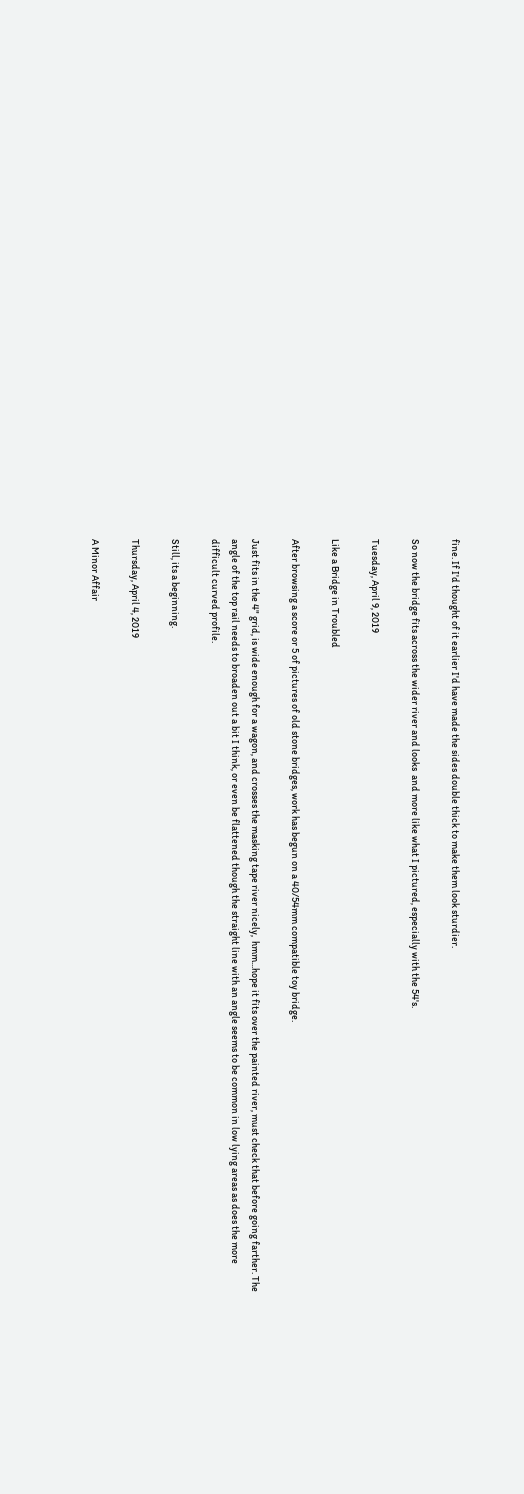fine. If I'd thought of it earlier I'd have made the sides double thick to make them look sturdier.

So now the bridge fits across the wider river and looks  and more like what I pictured, especially with the 54's.

Tuesday, April 9, 2019

Like a Bridge in Troubled

After browsing a score or 5 of pictures of old stone bridges, work has begun on a 40/54mm compatible toy bridge.

Just fits in the 4" grid, is wide enough for a wagon, and crosses the masking tape river nicely,  hmm...hope it fits over the painted river, must check that before going farther. The angle of the top rail needs to broaden out a bit I think, or even be flattened though the straight line with an angle seems to be common in low lying areas as does the more difficult curved profile.

Still, its a beginning.

Thursday, April 4, 2019

A Minor Affair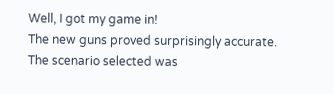Well, I got my game in!
The new guns proved surprisingly accurate.
The scenario selected was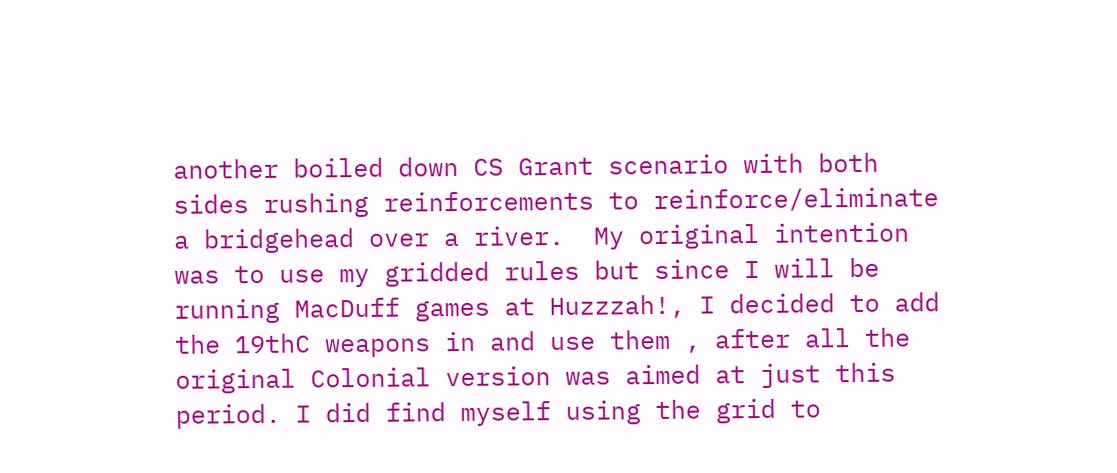another boiled down CS Grant scenario with both sides rushing reinforcements to reinforce/eliminate a bridgehead over a river.  My original intention was to use my gridded rules but since I will be running MacDuff games at Huzzzah!, I decided to add the 19thC weapons in and use them , after all the original Colonial version was aimed at just this period. I did find myself using the grid to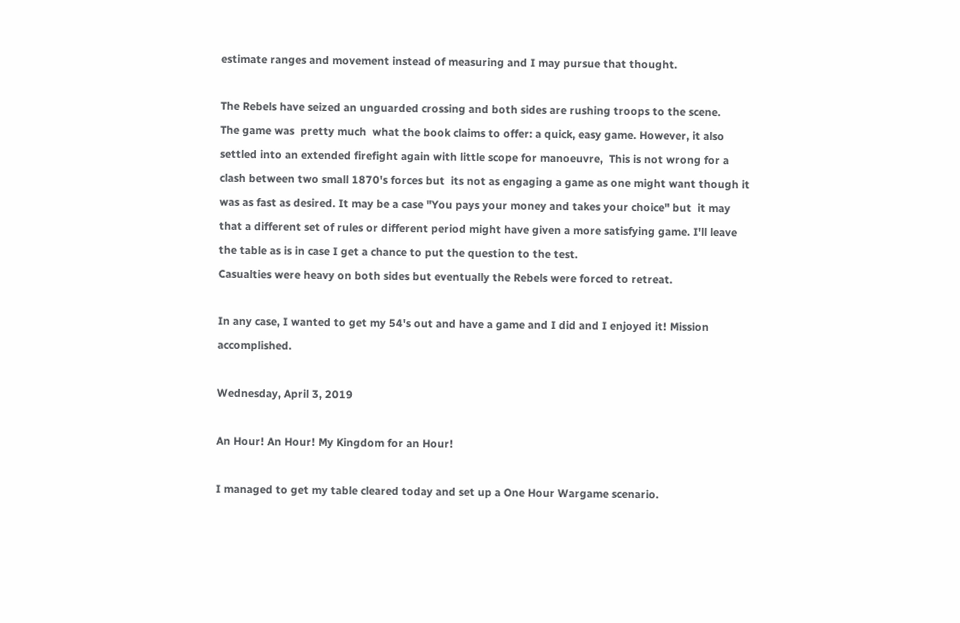estimate ranges and movement instead of measuring and I may pursue that thought.

The Rebels have seized an unguarded crossing and both sides are rushing troops to the scene.
The game was  pretty much  what the book claims to offer: a quick, easy game. However, it also settled into an extended firefight again with little scope for manoeuvre,  This is not wrong for a clash between two small 1870's forces but  its not as engaging a game as one might want though it was as fast as desired. It may be a case "You pays your money and takes your choice" but  it may that a different set of rules or different period might have given a more satisfying game. I'll leave the table as is in case I get a chance to put the question to the test.
Casualties were heavy on both sides but eventually the Rebels were forced to retreat.

In any case, I wanted to get my 54's out and have a game and I did and I enjoyed it! Mission accomplished.

Wednesday, April 3, 2019

An Hour! An Hour! My Kingdom for an Hour!

I managed to get my table cleared today and set up a One Hour Wargame scenario.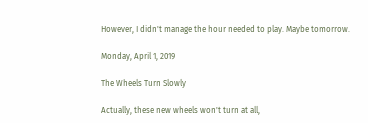However, I didn't manage the hour needed to play. Maybe tomorrow.

Monday, April 1, 2019

The Wheels Turn Slowly

Actually, these new wheels won't turn at all,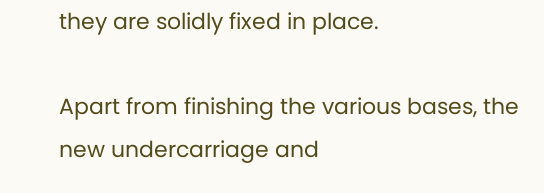they are solidly fixed in place.

Apart from finishing the various bases, the new undercarriage and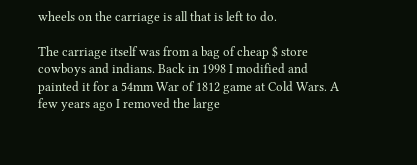wheels on the carriage is all that is left to do.

The carriage itself was from a bag of cheap $ store cowboys and indians. Back in 1998 I modified and painted it for a 54mm War of 1812 game at Cold Wars. A few years ago I removed the large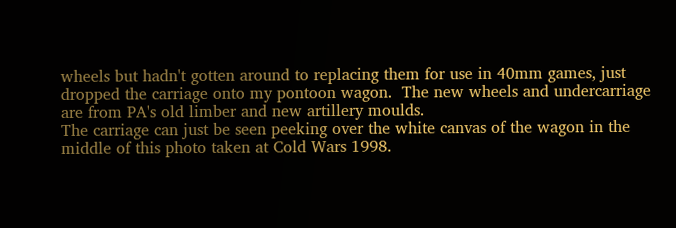wheels but hadn't gotten around to replacing them for use in 40mm games, just dropped the carriage onto my pontoon wagon.  The new wheels and undercarriage are from PA's old limber and new artillery moulds.
The carriage can just be seen peeking over the white canvas of the wagon in the middle of this photo taken at Cold Wars 1998.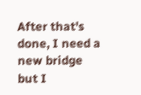After that's done, I need a new bridge but I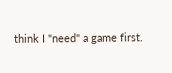think I "need" a game first.